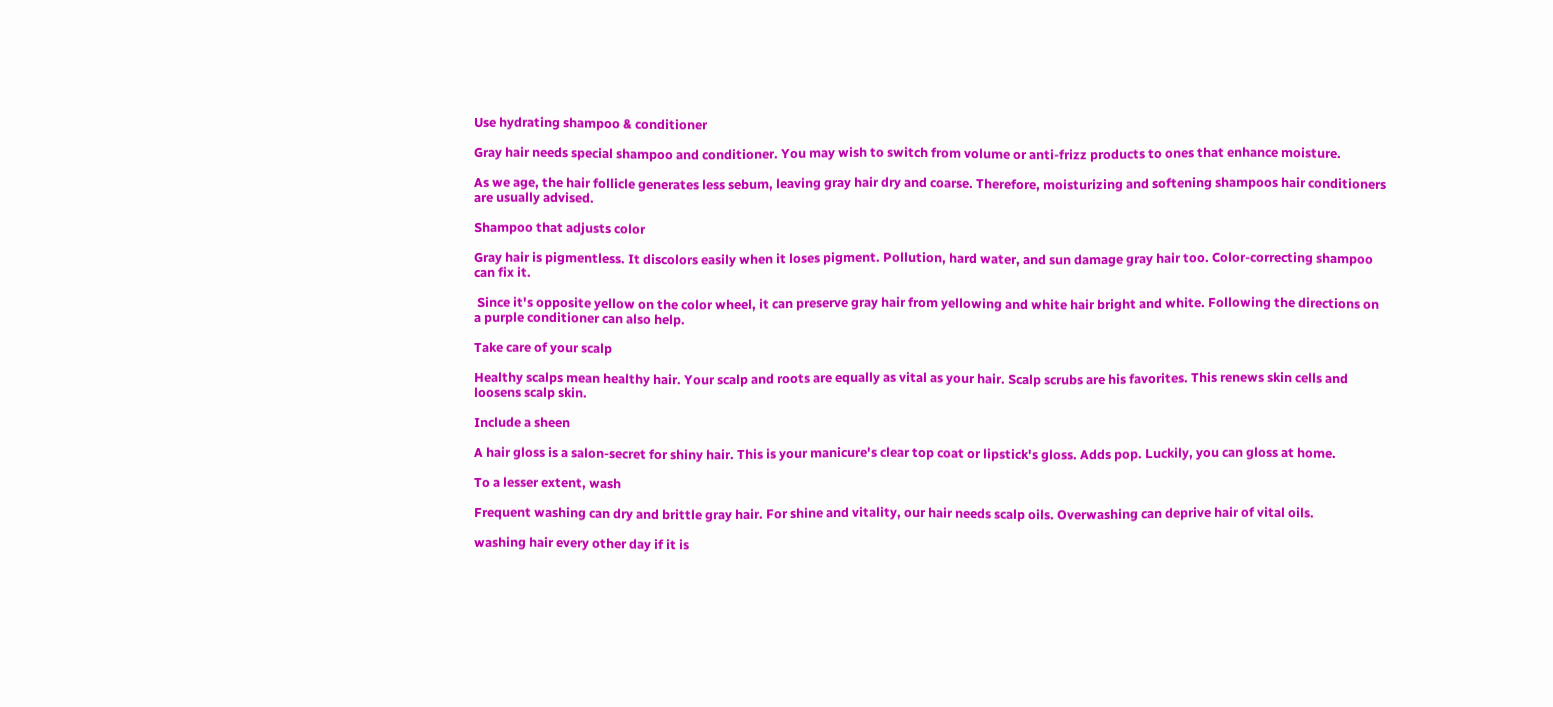Use hydrating shampoo & conditioner

Gray hair needs special shampoo and conditioner. You may wish to switch from volume or anti-frizz products to ones that enhance moisture.

As we age, the hair follicle generates less sebum, leaving gray hair dry and coarse. Therefore, moisturizing and softening shampoos hair conditioners are usually advised.

Shampoo that adjusts color

Gray hair is pigmentless. It discolors easily when it loses pigment. Pollution, hard water, and sun damage gray hair too. Color-correcting shampoo can fix it.

 Since it's opposite yellow on the color wheel, it can preserve gray hair from yellowing and white hair bright and white. Following the directions on a purple conditioner can also help.

Take care of your scalp

Healthy scalps mean healthy hair. Your scalp and roots are equally as vital as your hair. Scalp scrubs are his favorites. This renews skin cells and loosens scalp skin.

Include a sheen

A hair gloss is a salon-secret for shiny hair. This is your manicure's clear top coat or lipstick's gloss. Adds pop. Luckily, you can gloss at home.

To a lesser extent, wash

Frequent washing can dry and brittle gray hair. For shine and vitality, our hair needs scalp oils. Overwashing can deprive hair of vital oils.

washing hair every other day if it is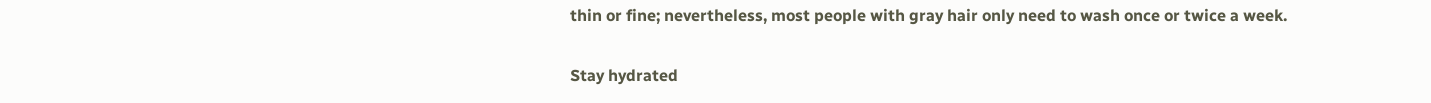thin or fine; nevertheless, most people with gray hair only need to wash once or twice a week.

Stay hydrated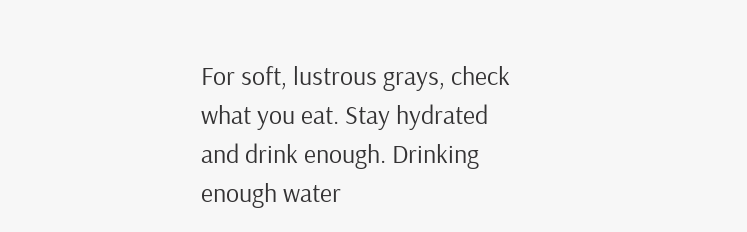For soft, lustrous grays, check what you eat. Stay hydrated and drink enough. Drinking enough water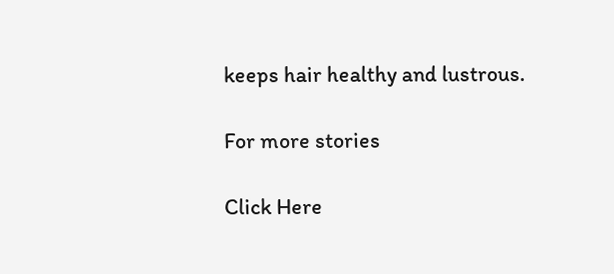keeps hair healthy and lustrous.

For more stories

Click Here